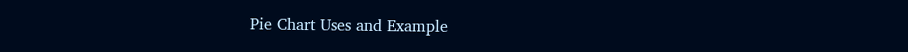Pie Chart Uses and Example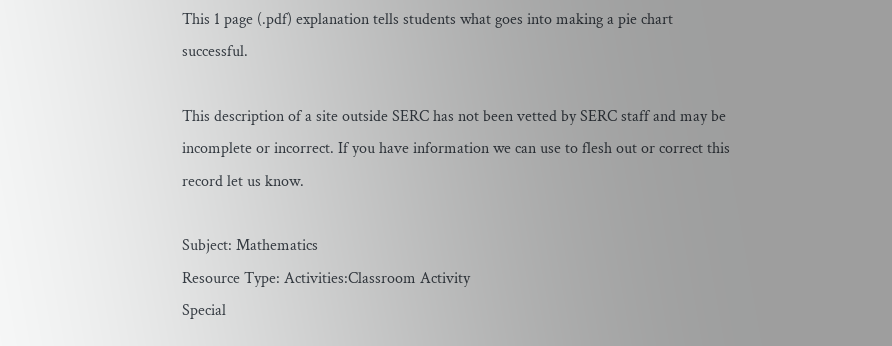This 1 page (.pdf) explanation tells students what goes into making a pie chart successful.

This description of a site outside SERC has not been vetted by SERC staff and may be incomplete or incorrect. If you have information we can use to flesh out or correct this record let us know.

Subject: Mathematics
Resource Type: Activities:Classroom Activity
Special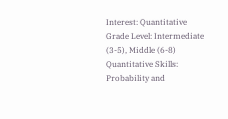Interest: Quantitative
Grade Level: Intermediate (3-5), Middle (6-8)
Quantitative Skills: Probability and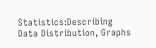Statistics:Describing Data Distribution, Graphs